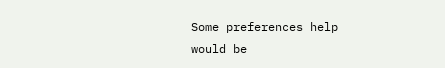Some preferences help would be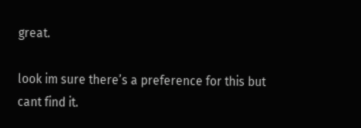great.

look im sure there’s a preference for this but cant find it.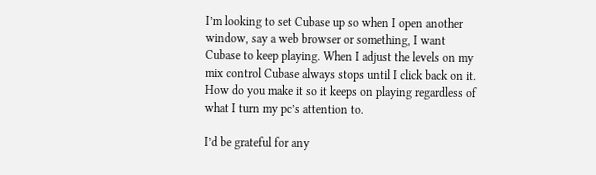I’m looking to set Cubase up so when I open another window, say a web browser or something, I want Cubase to keep playing. When I adjust the levels on my mix control Cubase always stops until I click back on it. How do you make it so it keeps on playing regardless of what I turn my pc’s attention to.

I’d be grateful for any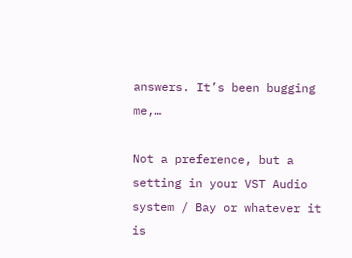answers. It’s been bugging me,…

Not a preference, but a setting in your VST Audio system / Bay or whatever it is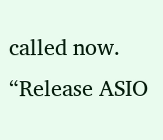called now.
“Release ASIO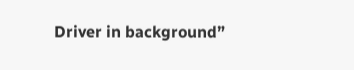Driver in background”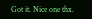Got it. Nice one thx.